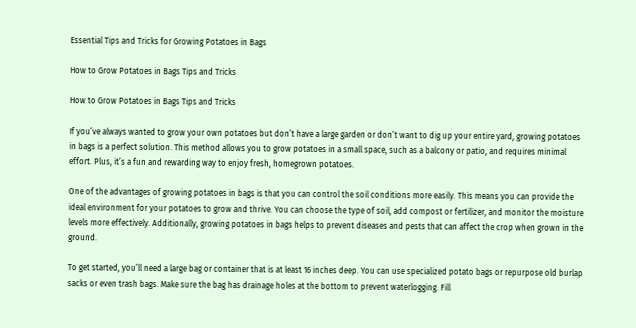Essential Tips and Tricks for Growing Potatoes in Bags

How to Grow Potatoes in Bags Tips and Tricks

How to Grow Potatoes in Bags Tips and Tricks

If you’ve always wanted to grow your own potatoes but don’t have a large garden or don’t want to dig up your entire yard, growing potatoes in bags is a perfect solution. This method allows you to grow potatoes in a small space, such as a balcony or patio, and requires minimal effort. Plus, it’s a fun and rewarding way to enjoy fresh, homegrown potatoes.

One of the advantages of growing potatoes in bags is that you can control the soil conditions more easily. This means you can provide the ideal environment for your potatoes to grow and thrive. You can choose the type of soil, add compost or fertilizer, and monitor the moisture levels more effectively. Additionally, growing potatoes in bags helps to prevent diseases and pests that can affect the crop when grown in the ground.

To get started, you’ll need a large bag or container that is at least 16 inches deep. You can use specialized potato bags or repurpose old burlap sacks or even trash bags. Make sure the bag has drainage holes at the bottom to prevent waterlogging. Fill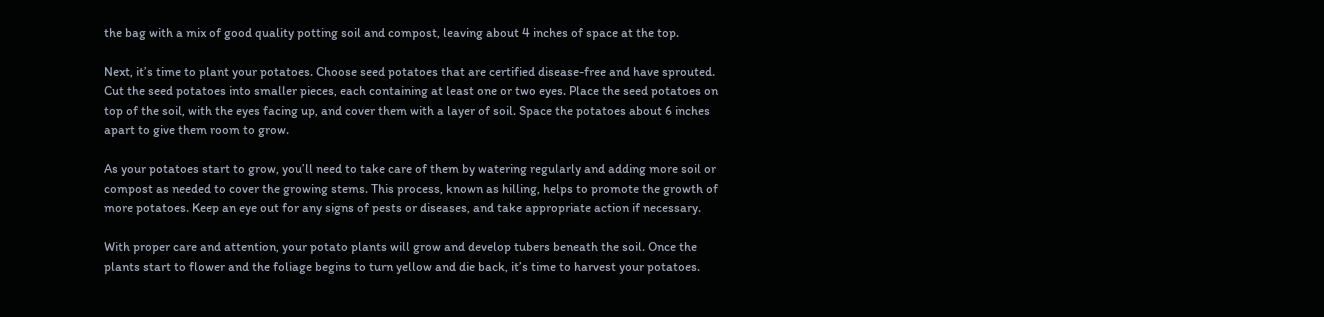the bag with a mix of good quality potting soil and compost, leaving about 4 inches of space at the top.

Next, it’s time to plant your potatoes. Choose seed potatoes that are certified disease-free and have sprouted. Cut the seed potatoes into smaller pieces, each containing at least one or two eyes. Place the seed potatoes on top of the soil, with the eyes facing up, and cover them with a layer of soil. Space the potatoes about 6 inches apart to give them room to grow.

As your potatoes start to grow, you’ll need to take care of them by watering regularly and adding more soil or compost as needed to cover the growing stems. This process, known as hilling, helps to promote the growth of more potatoes. Keep an eye out for any signs of pests or diseases, and take appropriate action if necessary.

With proper care and attention, your potato plants will grow and develop tubers beneath the soil. Once the plants start to flower and the foliage begins to turn yellow and die back, it’s time to harvest your potatoes.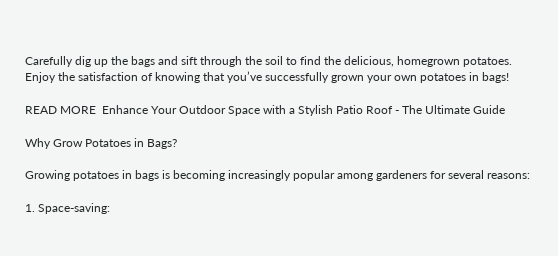Carefully dig up the bags and sift through the soil to find the delicious, homegrown potatoes. Enjoy the satisfaction of knowing that you’ve successfully grown your own potatoes in bags!

READ MORE  Enhance Your Outdoor Space with a Stylish Patio Roof - The Ultimate Guide

Why Grow Potatoes in Bags?

Growing potatoes in bags is becoming increasingly popular among gardeners for several reasons:

1. Space-saving: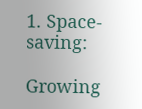1. Space-saving:

Growing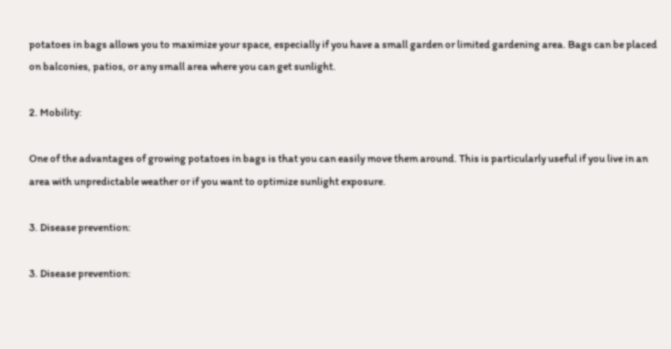potatoes in bags allows you to maximize your space, especially if you have a small garden or limited gardening area. Bags can be placed on balconies, patios, or any small area where you can get sunlight.

2. Mobility:

One of the advantages of growing potatoes in bags is that you can easily move them around. This is particularly useful if you live in an area with unpredictable weather or if you want to optimize sunlight exposure.

3. Disease prevention:

3. Disease prevention: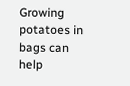Growing potatoes in bags can help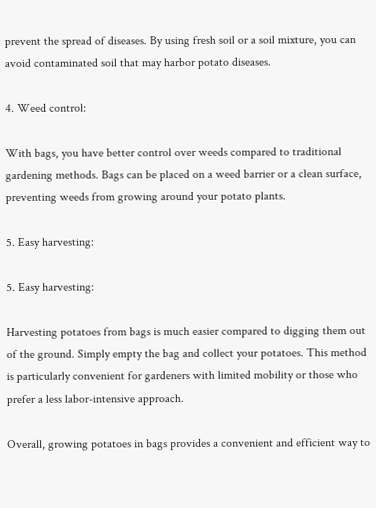prevent the spread of diseases. By using fresh soil or a soil mixture, you can avoid contaminated soil that may harbor potato diseases.

4. Weed control:

With bags, you have better control over weeds compared to traditional gardening methods. Bags can be placed on a weed barrier or a clean surface, preventing weeds from growing around your potato plants.

5. Easy harvesting:

5. Easy harvesting:

Harvesting potatoes from bags is much easier compared to digging them out of the ground. Simply empty the bag and collect your potatoes. This method is particularly convenient for gardeners with limited mobility or those who prefer a less labor-intensive approach.

Overall, growing potatoes in bags provides a convenient and efficient way to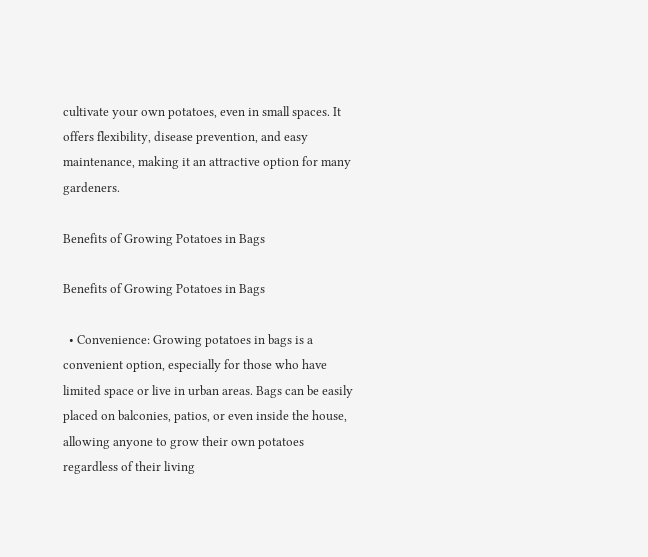cultivate your own potatoes, even in small spaces. It offers flexibility, disease prevention, and easy maintenance, making it an attractive option for many gardeners.

Benefits of Growing Potatoes in Bags

Benefits of Growing Potatoes in Bags

  • Convenience: Growing potatoes in bags is a convenient option, especially for those who have limited space or live in urban areas. Bags can be easily placed on balconies, patios, or even inside the house, allowing anyone to grow their own potatoes regardless of their living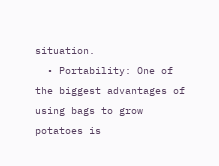situation.
  • Portability: One of the biggest advantages of using bags to grow potatoes is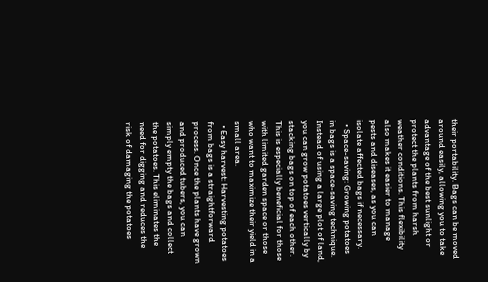their portability. Bags can be moved around easily, allowing you to take advantage of the best sunlight or protect the plants from harsh weather conditions. This flexibility also makes it easier to manage pests and diseases, as you can isolate affected bags if necessary.
  • Space-saving: Growing potatoes in bags is a space-saving technique. Instead of using a large plot of land, you can grow potatoes vertically by stacking bags on top of each other. This is especially beneficial for those with limited garden space or those who want to maximize their yield in a small area.
  • Easy harvest: Harvesting potatoes from bags is a straightforward process. Once the plants have grown and produced tubers, you can simply empty the bags and collect the potatoes. This eliminates the need for digging and reduces the risk of damaging the potatoes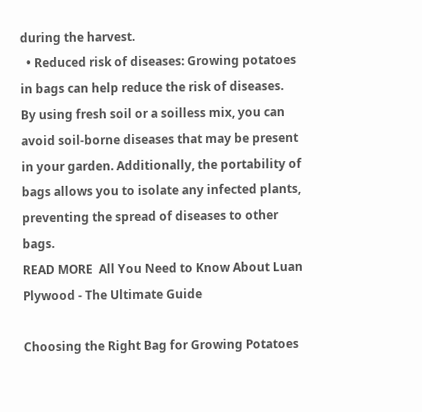during the harvest.
  • Reduced risk of diseases: Growing potatoes in bags can help reduce the risk of diseases. By using fresh soil or a soilless mix, you can avoid soil-borne diseases that may be present in your garden. Additionally, the portability of bags allows you to isolate any infected plants, preventing the spread of diseases to other bags.
READ MORE  All You Need to Know About Luan Plywood - The Ultimate Guide

Choosing the Right Bag for Growing Potatoes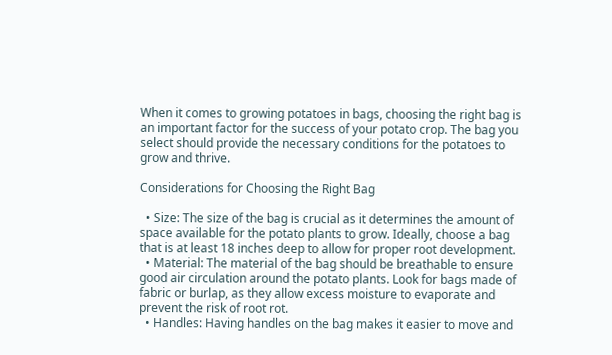When it comes to growing potatoes in bags, choosing the right bag is an important factor for the success of your potato crop. The bag you select should provide the necessary conditions for the potatoes to grow and thrive.

Considerations for Choosing the Right Bag

  • Size: The size of the bag is crucial as it determines the amount of space available for the potato plants to grow. Ideally, choose a bag that is at least 18 inches deep to allow for proper root development.
  • Material: The material of the bag should be breathable to ensure good air circulation around the potato plants. Look for bags made of fabric or burlap, as they allow excess moisture to evaporate and prevent the risk of root rot.
  • Handles: Having handles on the bag makes it easier to move and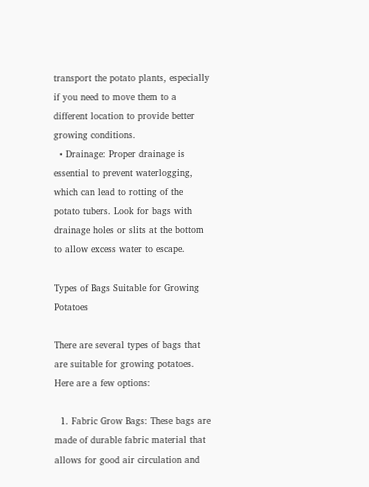transport the potato plants, especially if you need to move them to a different location to provide better growing conditions.
  • Drainage: Proper drainage is essential to prevent waterlogging, which can lead to rotting of the potato tubers. Look for bags with drainage holes or slits at the bottom to allow excess water to escape.

Types of Bags Suitable for Growing Potatoes

There are several types of bags that are suitable for growing potatoes. Here are a few options:

  1. Fabric Grow Bags: These bags are made of durable fabric material that allows for good air circulation and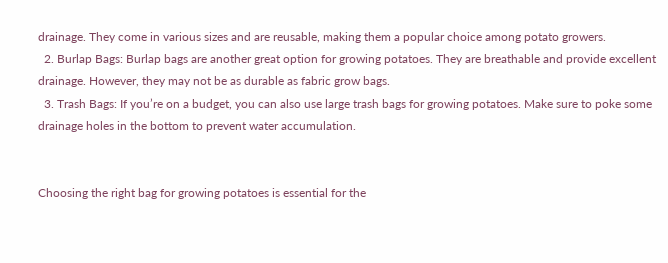drainage. They come in various sizes and are reusable, making them a popular choice among potato growers.
  2. Burlap Bags: Burlap bags are another great option for growing potatoes. They are breathable and provide excellent drainage. However, they may not be as durable as fabric grow bags.
  3. Trash Bags: If you’re on a budget, you can also use large trash bags for growing potatoes. Make sure to poke some drainage holes in the bottom to prevent water accumulation.


Choosing the right bag for growing potatoes is essential for the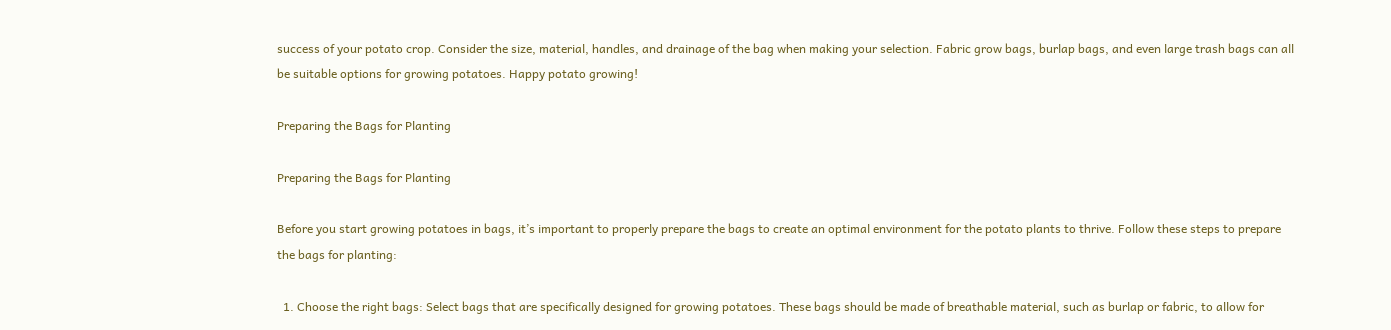success of your potato crop. Consider the size, material, handles, and drainage of the bag when making your selection. Fabric grow bags, burlap bags, and even large trash bags can all be suitable options for growing potatoes. Happy potato growing!

Preparing the Bags for Planting

Preparing the Bags for Planting

Before you start growing potatoes in bags, it’s important to properly prepare the bags to create an optimal environment for the potato plants to thrive. Follow these steps to prepare the bags for planting:

  1. Choose the right bags: Select bags that are specifically designed for growing potatoes. These bags should be made of breathable material, such as burlap or fabric, to allow for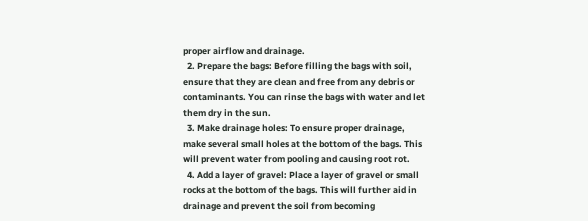proper airflow and drainage.
  2. Prepare the bags: Before filling the bags with soil, ensure that they are clean and free from any debris or contaminants. You can rinse the bags with water and let them dry in the sun.
  3. Make drainage holes: To ensure proper drainage, make several small holes at the bottom of the bags. This will prevent water from pooling and causing root rot.
  4. Add a layer of gravel: Place a layer of gravel or small rocks at the bottom of the bags. This will further aid in drainage and prevent the soil from becoming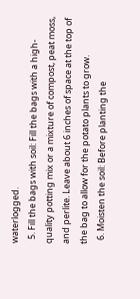waterlogged.
  5. Fill the bags with soil: Fill the bags with a high-quality potting mix or a mixture of compost, peat moss, and perlite. Leave about 6 inches of space at the top of the bag to allow for the potato plants to grow.
  6. Moisten the soil: Before planting the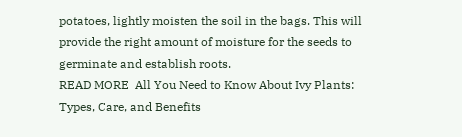potatoes, lightly moisten the soil in the bags. This will provide the right amount of moisture for the seeds to germinate and establish roots.
READ MORE  All You Need to Know About Ivy Plants: Types, Care, and Benefits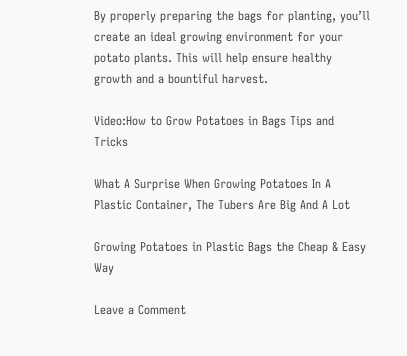By properly preparing the bags for planting, you’ll create an ideal growing environment for your potato plants. This will help ensure healthy growth and a bountiful harvest.

Video:How to Grow Potatoes in Bags Tips and Tricks

What A Surprise When Growing Potatoes In A Plastic Container, The Tubers Are Big And A Lot

Growing Potatoes in Plastic Bags the Cheap & Easy Way

Leave a Comment